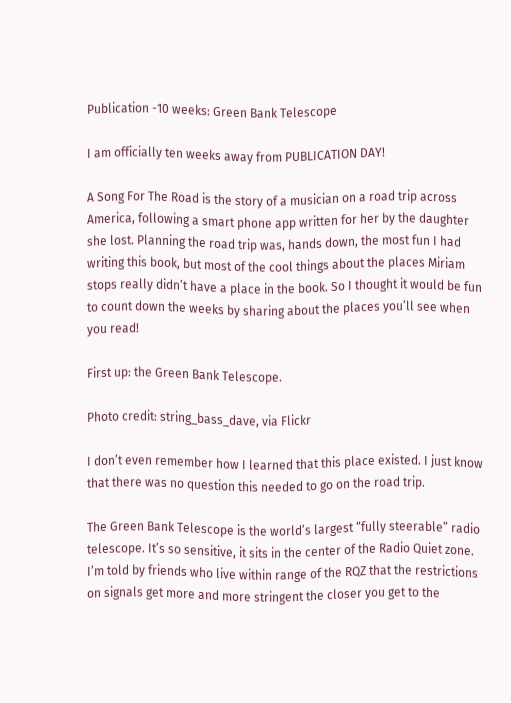Publication -10 weeks: Green Bank Telescope

I am officially ten weeks away from PUBLICATION DAY!

A Song For The Road is the story of a musician on a road trip across America, following a smart phone app written for her by the daughter she lost. Planning the road trip was, hands down, the most fun I had writing this book, but most of the cool things about the places Miriam stops really didn’t have a place in the book. So I thought it would be fun to count down the weeks by sharing about the places you’ll see when you read!

First up: the Green Bank Telescope.

Photo credit: string_bass_dave, via Flickr

I don’t even remember how I learned that this place existed. I just know that there was no question this needed to go on the road trip.

The Green Bank Telescope is the world’s largest “fully steerable” radio telescope. It’s so sensitive, it sits in the center of the Radio Quiet zone. I’m told by friends who live within range of the RQZ that the restrictions on signals get more and more stringent the closer you get to the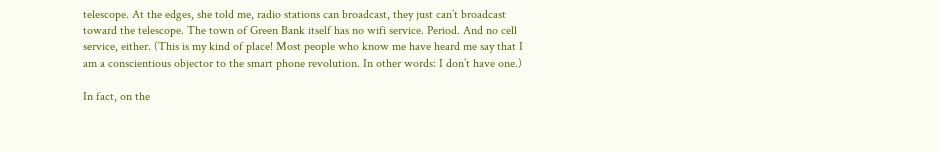telescope. At the edges, she told me, radio stations can broadcast, they just can’t broadcast toward the telescope. The town of Green Bank itself has no wifi service. Period. And no cell service, either. (This is my kind of place! Most people who know me have heard me say that I am a conscientious objector to the smart phone revolution. In other words: I don’t have one.)

In fact, on the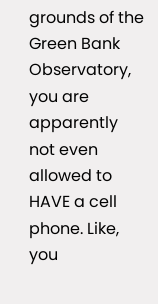grounds of the Green Bank Observatory, you are apparently not even allowed to HAVE a cell phone. Like, you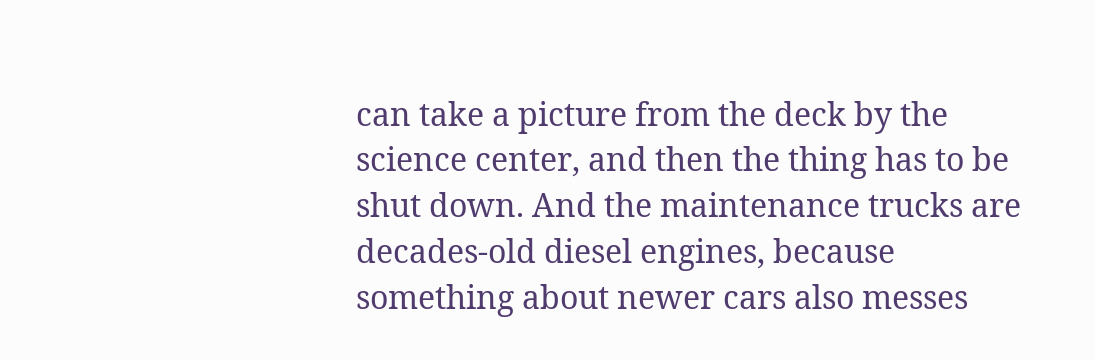can take a picture from the deck by the science center, and then the thing has to be shut down. And the maintenance trucks are decades-old diesel engines, because something about newer cars also messes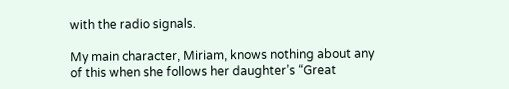with the radio signals.

My main character, Miriam, knows nothing about any of this when she follows her daughter’s “Great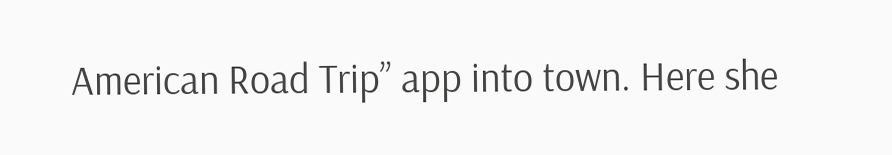American Road Trip” app into town. Here she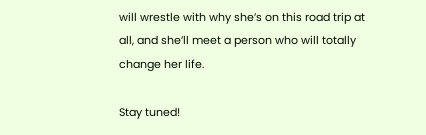will wrestle with why she’s on this road trip at all, and she’ll meet a person who will totally change her life.

Stay tuned!